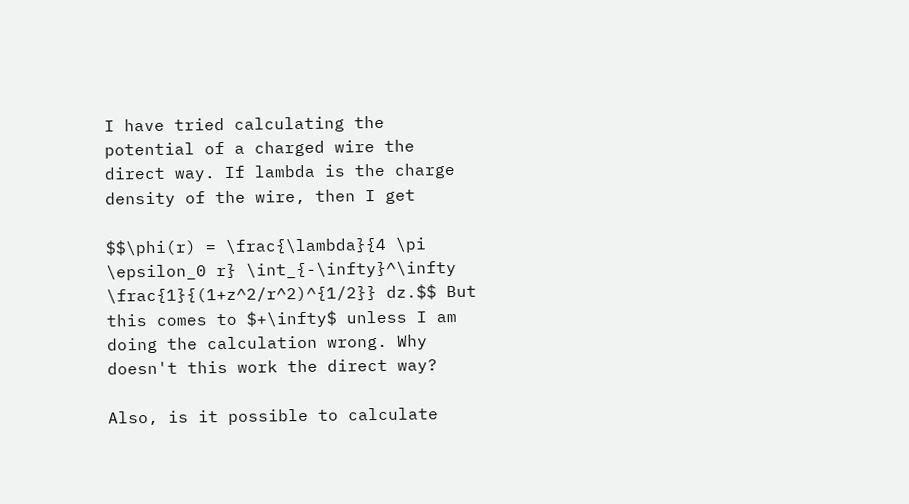I have tried calculating the potential of a charged wire the direct way. If lambda is the charge density of the wire, then I get

$$\phi(r) = \frac{\lambda}{4 \pi \epsilon_0 r} \int_{-\infty}^\infty \frac{1}{(1+z^2/r^2)^{1/2}} dz.$$ But this comes to $+\infty$ unless I am doing the calculation wrong. Why doesn't this work the direct way?

Also, is it possible to calculate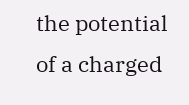the potential of a charged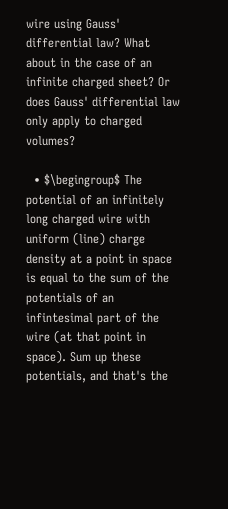wire using Gauss' differential law? What about in the case of an infinite charged sheet? Or does Gauss' differential law only apply to charged volumes?

  • $\begingroup$ The potential of an infinitely long charged wire with uniform (line) charge density at a point in space is equal to the sum of the potentials of an infintesimal part of the wire (at that point in space). Sum up these potentials, and that's the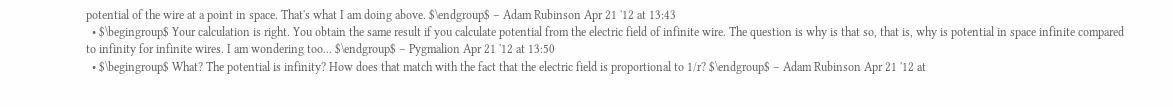potential of the wire at a point in space. That's what I am doing above. $\endgroup$ – Adam Rubinson Apr 21 '12 at 13:43
  • $\begingroup$ Your calculation is right. You obtain the same result if you calculate potential from the electric field of infinite wire. The question is why is that so, that is, why is potential in space infinite compared to infinity for infinite wires. I am wondering too... $\endgroup$ – Pygmalion Apr 21 '12 at 13:50
  • $\begingroup$ What? The potential is infinity? How does that match with the fact that the electric field is proportional to 1/r? $\endgroup$ – Adam Rubinson Apr 21 '12 at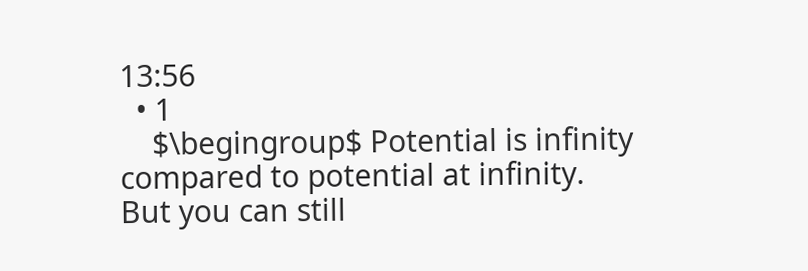13:56
  • 1
    $\begingroup$ Potential is infinity compared to potential at infinity. But you can still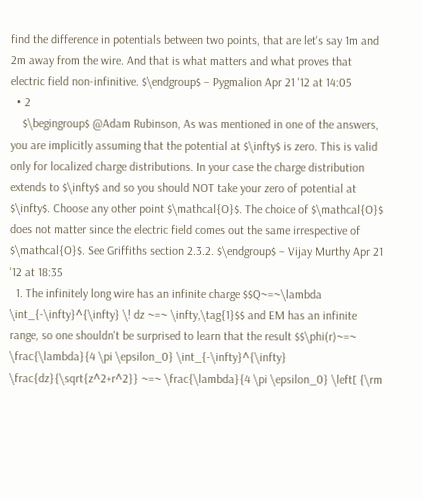find the difference in potentials between two points, that are let's say 1m and 2m away from the wire. And that is what matters and what proves that electric field non-infinitive. $\endgroup$ – Pygmalion Apr 21 '12 at 14:05
  • 2
    $\begingroup$ @Adam Rubinson, As was mentioned in one of the answers, you are implicitly assuming that the potential at $\infty$ is zero. This is valid only for localized charge distributions. In your case the charge distribution extends to $\infty$ and so you should NOT take your zero of potential at $\infty$. Choose any other point $\mathcal{O}$. The choice of $\mathcal{O}$ does not matter since the electric field comes out the same irrespective of $\mathcal{O}$. See Griffiths section 2.3.2. $\endgroup$ – Vijay Murthy Apr 21 '12 at 18:35
  1. The infinitely long wire has an infinite charge $$Q~=~\lambda \int_{-\infty}^{\infty} \! dz ~=~ \infty,\tag{1}$$ and EM has an infinite range, so one shouldn't be surprised to learn that the result $$\phi(r)~=~ \frac{\lambda}{4 \pi \epsilon_0} \int_{-\infty}^{\infty} \frac{dz}{\sqrt{z^2+r^2}} ~=~ \frac{\lambda}{4 \pi \epsilon_0} \left[ {\rm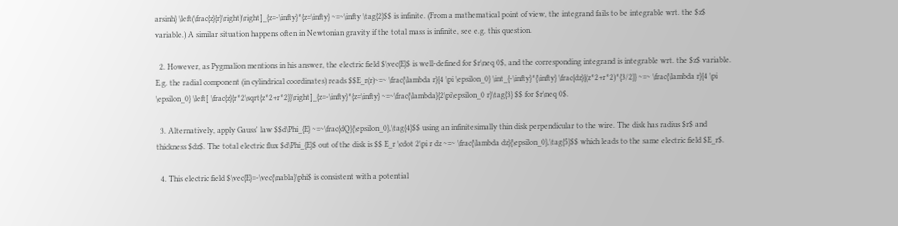arsinh} \left(\frac{z}{r}\right)\right]_{z=-\infty}^{z=\infty} ~=~\infty \tag{2}$$ is infinite. (From a mathematical point of view, the integrand fails to be integrable wrt. the $z$ variable.) A similar situation happens often in Newtonian gravity if the total mass is infinite, see e.g. this question.

  2. However, as Pygmalion mentions in his answer, the electric field $\vec{E}$ is well-defined for $r\neq 0$, and the corresponding integrand is integrable wrt. the $z$ variable. E.g. the radial component (in cylindrical coordinates) reads $$E_r(r)~=~ \frac{\lambda r}{4 \pi \epsilon_0} \int_{-\infty}^{\infty} \frac{dz}{(z^2+r^2)^{3/2}} ~=~ \frac{\lambda r}{4 \pi \epsilon_0} \left[ \frac{z}{r^2\sqrt{z^2+r^2}}\right]_{z=-\infty}^{z=\infty} ~=~\frac{\lambda}{2\pi\epsilon_0 r}\tag{3} $$ for $r\neq 0$.

  3. Alternatively, apply Gauss' law $$d\Phi_{E} ~=~\frac{dQ}{\epsilon_0},\tag{4}$$ using an infinitesimally thin disk perpendicular to the wire. The disk has radius $r$ and thickness $dz$. The total electric flux $d\Phi_{E}$ out of the disk is $$ E_r \cdot 2\pi r dz ~=~ \frac{\lambda dz}{\epsilon_0},\tag{5}$$ which leads to the same electric field $E_r$.

  4. This electric field $\vec{E}=-\vec{\nabla}\phi$ is consistent with a potential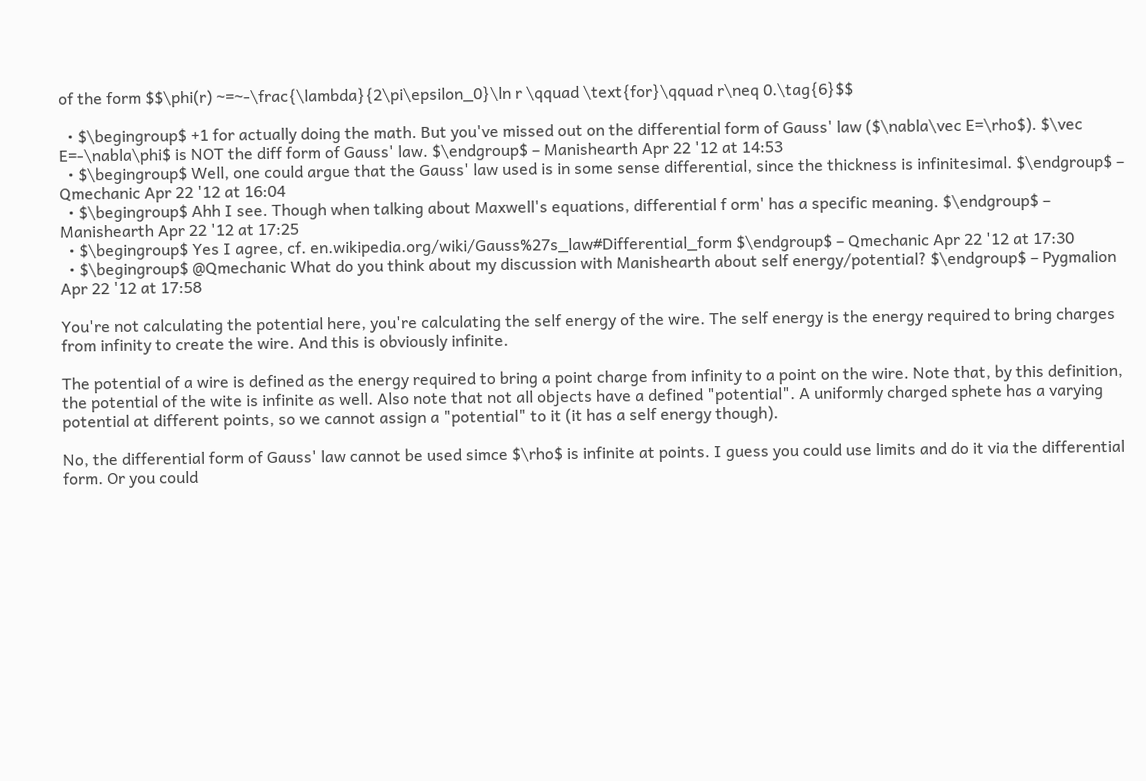of the form $$\phi(r) ~=~-\frac{\lambda}{2\pi\epsilon_0}\ln r \qquad \text{for}\qquad r\neq 0.\tag{6}$$

  • $\begingroup$ +1 for actually doing the math. But you've missed out on the differential form of Gauss' law ($\nabla\vec E=\rho$). $\vec E=-\nabla\phi$ is NOT the diff form of Gauss' law. $\endgroup$ – Manishearth Apr 22 '12 at 14:53
  • $\begingroup$ Well, one could argue that the Gauss' law used is in some sense differential, since the thickness is infinitesimal. $\endgroup$ – Qmechanic Apr 22 '12 at 16:04
  • $\begingroup$ Ahh I see. Though when talking about Maxwell's equations, differential f orm' has a specific meaning. $\endgroup$ – Manishearth Apr 22 '12 at 17:25
  • $\begingroup$ Yes I agree, cf. en.wikipedia.org/wiki/Gauss%27s_law#Differential_form $\endgroup$ – Qmechanic Apr 22 '12 at 17:30
  • $\begingroup$ @Qmechanic What do you think about my discussion with Manishearth about self energy/potential? $\endgroup$ – Pygmalion Apr 22 '12 at 17:58

You're not calculating the potential here, you're calculating the self energy of the wire. The self energy is the energy required to bring charges from infinity to create the wire. And this is obviously infinite.

The potential of a wire is defined as the energy required to bring a point charge from infinity to a point on the wire. Note that, by this definition, the potential of the wite is infinite as well. Also note that not all objects have a defined "potential". A uniformly charged sphete has a varying potential at different points, so we cannot assign a "potential" to it (it has a self energy though).

No, the differential form of Gauss' law cannot be used simce $\rho$ is infinite at points. I guess you could use limits and do it via the differential form. Or you could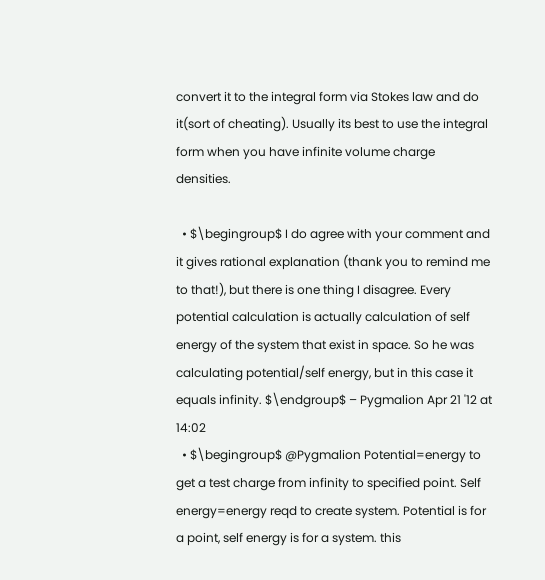convert it to the integral form via Stokes law and do it(sort of cheating). Usually its best to use the integral form when you have infinite volume charge densities.

  • $\begingroup$ I do agree with your comment and it gives rational explanation (thank you to remind me to that!), but there is one thing I disagree. Every potential calculation is actually calculation of self energy of the system that exist in space. So he was calculating potential/self energy, but in this case it equals infinity. $\endgroup$ – Pygmalion Apr 21 '12 at 14:02
  • $\begingroup$ @Pygmalion Potential=energy to get a test charge from infinity to specified point. Self energy=energy reqd to create system. Potential is for a point, self energy is for a system. this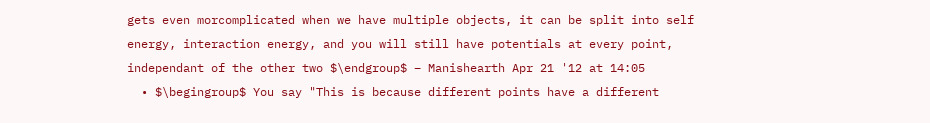gets even morcomplicated when we have multiple objects, it can be split into self energy, interaction energy, and you will still have potentials at every point, independant of the other two $\endgroup$ – Manishearth Apr 21 '12 at 14:05
  • $\begingroup$ You say "This is because different points have a different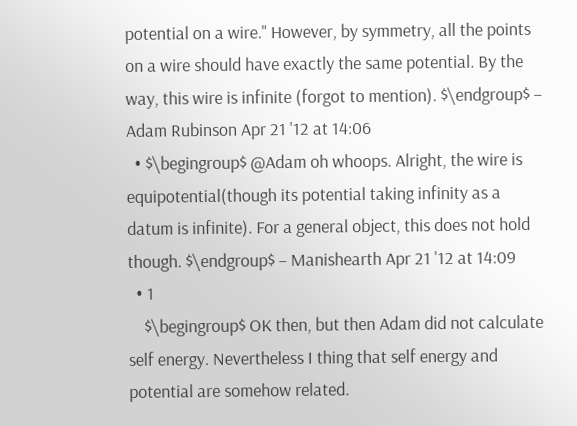potential on a wire." However, by symmetry, all the points on a wire should have exactly the same potential. By the way, this wire is infinite (forgot to mention). $\endgroup$ – Adam Rubinson Apr 21 '12 at 14:06
  • $\begingroup$ @Adam oh whoops. Alright, the wire is equipotential(though its potential taking infinity as a datum is infinite). For a general object, this does not hold though. $\endgroup$ – Manishearth Apr 21 '12 at 14:09
  • 1
    $\begingroup$ OK then, but then Adam did not calculate self energy. Nevertheless I thing that self energy and potential are somehow related.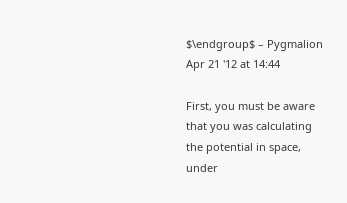$\endgroup$ – Pygmalion Apr 21 '12 at 14:44

First, you must be aware that you was calculating the potential in space, under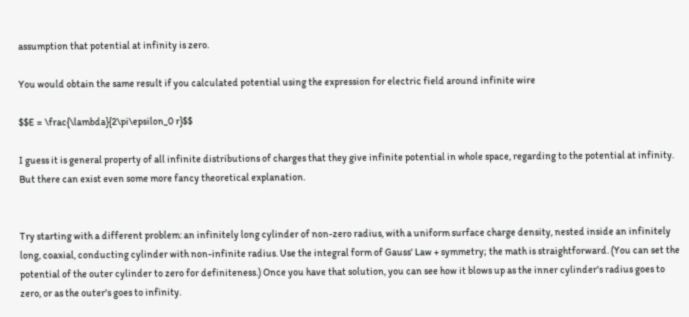assumption that potential at infinity is zero.

You would obtain the same result if you calculated potential using the expression for electric field around infinite wire

$$E = \frac{\lambda}{2\pi\epsilon_0 r}$$

I guess it is general property of all infinite distributions of charges that they give infinite potential in whole space, regarding to the potential at infinity. But there can exist even some more fancy theoretical explanation.


Try starting with a different problem: an infinitely long cylinder of non-zero radius, with a uniform surface charge density, nested inside an infinitely long, coaxial, conducting cylinder with non-infinite radius. Use the integral form of Gauss' Law + symmetry; the math is straightforward. (You can set the potential of the outer cylinder to zero for definiteness.) Once you have that solution, you can see how it blows up as the inner cylinder's radius goes to zero, or as the outer's goes to infinity.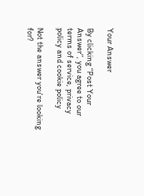Your Answer

By clicking “Post Your Answer”, you agree to our terms of service, privacy policy and cookie policy

Not the answer you're looking for?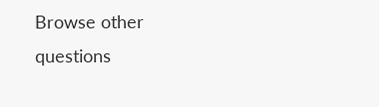Browse other questions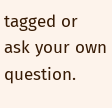tagged or ask your own question.